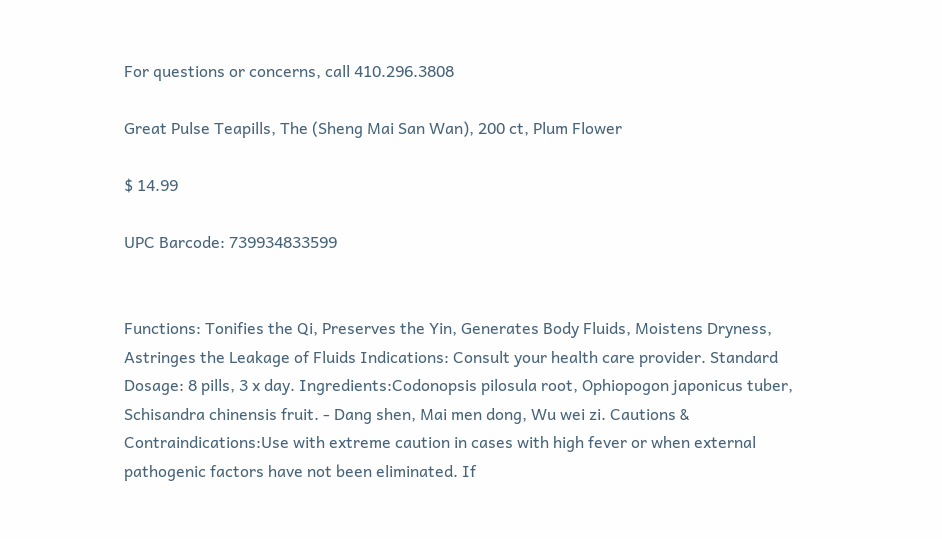For questions or concerns, call 410.296.3808

Great Pulse Teapills, The (Sheng Mai San Wan), 200 ct, Plum Flower

$ 14.99

UPC Barcode: 739934833599


Functions: Tonifies the Qi, Preserves the Yin, Generates Body Fluids, Moistens Dryness, Astringes the Leakage of Fluids Indications: Consult your health care provider. Standard Dosage: 8 pills, 3 x day. Ingredients:Codonopsis pilosula root, Ophiopogon japonicus tuber, Schisandra chinensis fruit. - Dang shen, Mai men dong, Wu wei zi. Cautions & Contraindications:Use with extreme caution in cases with high fever or when external pathogenic factors have not been eliminated. If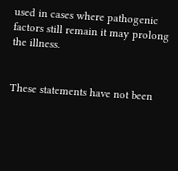used in cases where pathogenic factors still remain it may prolong the illness.


These statements have not been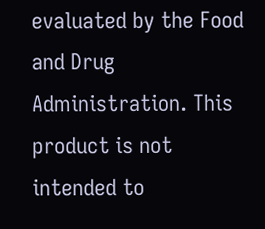evaluated by the Food and Drug Administration. This product is not intended to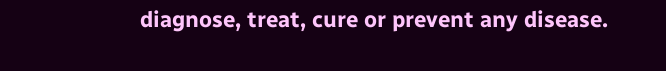diagnose, treat, cure or prevent any disease.